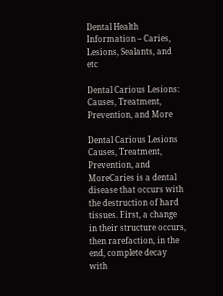Dental Health Information – Caries, Lesions, Sealants, and etc

Dental Carious Lesions: Causes, Treatment, Prevention, and More

Dental Carious Lesions Causes, Treatment, Prevention, and MoreCaries is a dental disease that occurs with the destruction of hard tissues. First, a change in their structure occurs, then rarefaction, in the end, complete decay with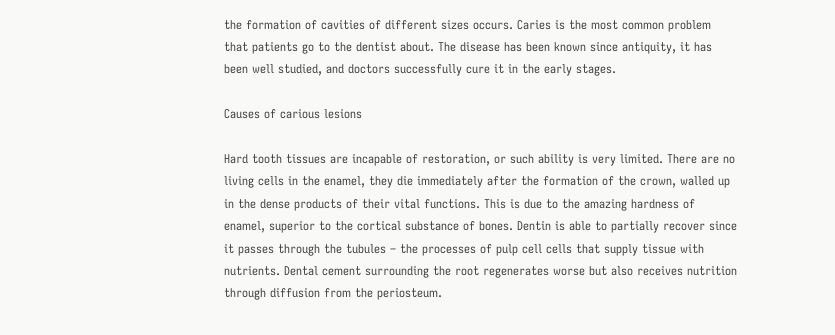the formation of cavities of different sizes occurs. Caries is the most common problem that patients go to the dentist about. The disease has been known since antiquity, it has been well studied, and doctors successfully cure it in the early stages.

Causes of carious lesions

Hard tooth tissues are incapable of restoration, or such ability is very limited. There are no living cells in the enamel, they die immediately after the formation of the crown, walled up in the dense products of their vital functions. This is due to the amazing hardness of enamel, superior to the cortical substance of bones. Dentin is able to partially recover since it passes through the tubules – the processes of pulp cell cells that supply tissue with nutrients. Dental cement surrounding the root regenerates worse but also receives nutrition through diffusion from the periosteum.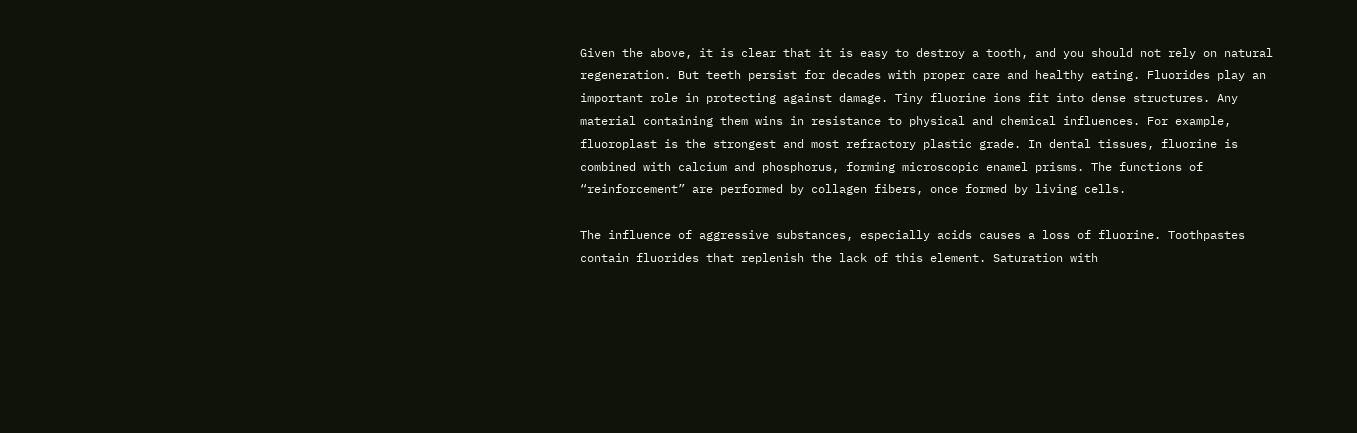Given the above, it is clear that it is easy to destroy a tooth, and you should not rely on natural regeneration. But teeth persist for decades with proper care and healthy eating. Fluorides play an important role in protecting against damage. Tiny fluorine ions fit into dense structures. Any material containing them wins in resistance to physical and chemical influences. For example, fluoroplast is the strongest and most refractory plastic grade. In dental tissues, fluorine is combined with calcium and phosphorus, forming microscopic enamel prisms. The functions of “reinforcement” are performed by collagen fibers, once formed by living cells.

The influence of aggressive substances, especially acids causes a loss of fluorine. Toothpastes contain fluorides that replenish the lack of this element. Saturation with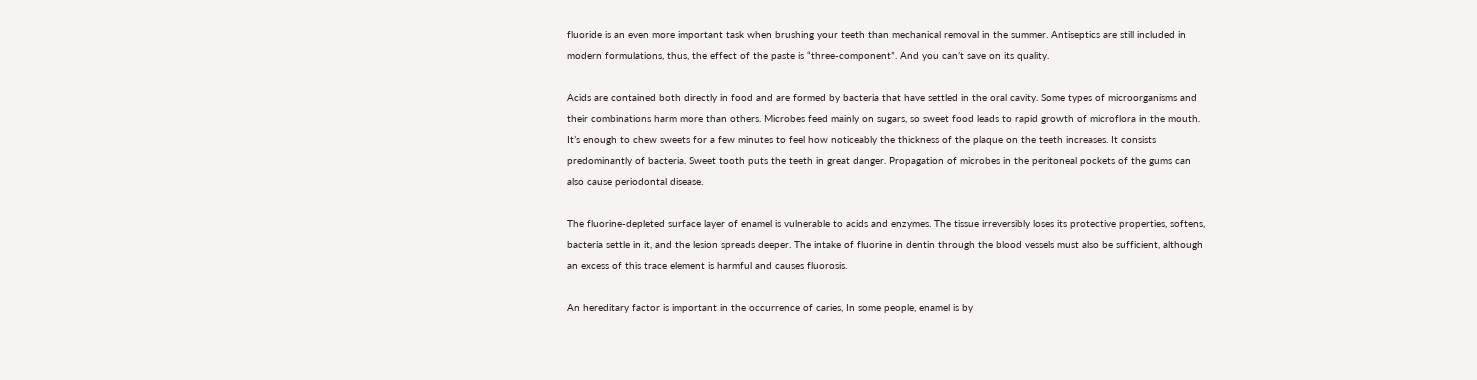fluoride is an even more important task when brushing your teeth than mechanical removal in the summer. Antiseptics are still included in modern formulations, thus, the effect of the paste is “three-component”. And you can’t save on its quality.

Acids are contained both directly in food and are formed by bacteria that have settled in the oral cavity. Some types of microorganisms and their combinations harm more than others. Microbes feed mainly on sugars, so sweet food leads to rapid growth of microflora in the mouth. It’s enough to chew sweets for a few minutes to feel how noticeably the thickness of the plaque on the teeth increases. It consists predominantly of bacteria. Sweet tooth puts the teeth in great danger. Propagation of microbes in the peritoneal pockets of the gums can also cause periodontal disease.

The fluorine-depleted surface layer of enamel is vulnerable to acids and enzymes. The tissue irreversibly loses its protective properties, softens, bacteria settle in it, and the lesion spreads deeper. The intake of fluorine in dentin through the blood vessels must also be sufficient, although an excess of this trace element is harmful and causes fluorosis.

An hereditary factor is important in the occurrence of caries, In some people, enamel is by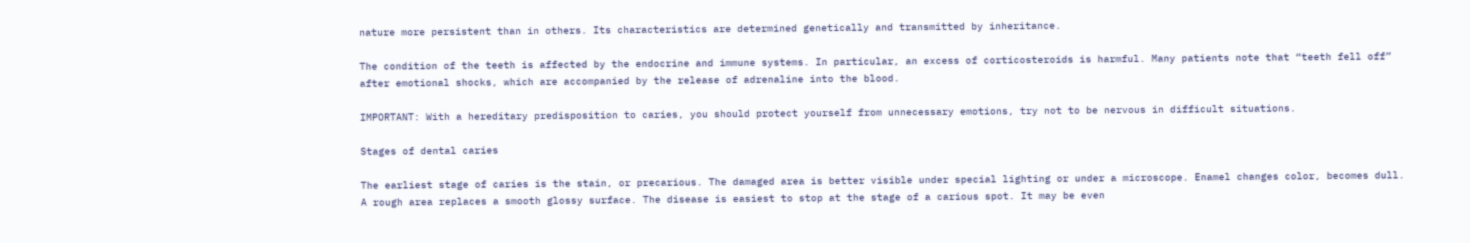nature more persistent than in others. Its characteristics are determined genetically and transmitted by inheritance.

The condition of the teeth is affected by the endocrine and immune systems. In particular, an excess of corticosteroids is harmful. Many patients note that “teeth fell off” after emotional shocks, which are accompanied by the release of adrenaline into the blood.

IMPORTANT: With a hereditary predisposition to caries, you should protect yourself from unnecessary emotions, try not to be nervous in difficult situations.

Stages of dental caries

The earliest stage of caries is the stain, or precarious. The damaged area is better visible under special lighting or under a microscope. Enamel changes color, becomes dull. A rough area replaces a smooth glossy surface. The disease is easiest to stop at the stage of a carious spot. It may be even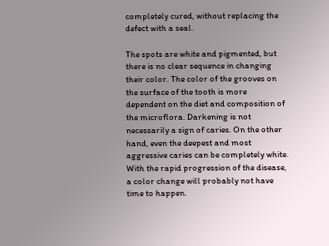completely cured, without replacing the defect with a seal.

The spots are white and pigmented, but there is no clear sequence in changing their color. The color of the grooves on the surface of the tooth is more dependent on the diet and composition of the microflora. Darkening is not necessarily a sign of caries. On the other hand, even the deepest and most aggressive caries can be completely white. With the rapid progression of the disease, a color change will probably not have time to happen.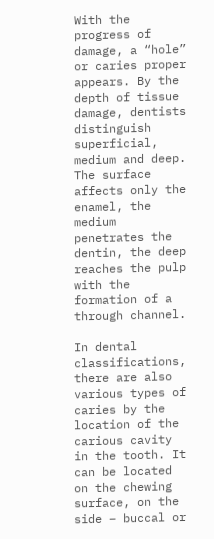With the progress of damage, a “hole” or caries proper appears. By the depth of tissue damage, dentists distinguish superficial, medium and deep. The surface affects only the enamel, the medium penetrates the dentin, the deep reaches the pulp with the formation of a through channel.

In dental classifications, there are also various types of caries by the location of the carious cavity in the tooth. It can be located on the chewing surface, on the side – buccal or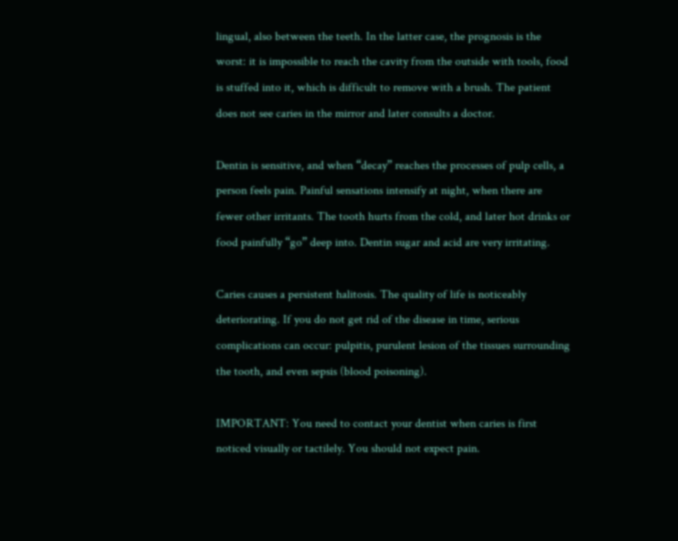lingual, also between the teeth. In the latter case, the prognosis is the worst: it is impossible to reach the cavity from the outside with tools, food is stuffed into it, which is difficult to remove with a brush. The patient does not see caries in the mirror and later consults a doctor.

Dentin is sensitive, and when “decay” reaches the processes of pulp cells, a person feels pain. Painful sensations intensify at night, when there are fewer other irritants. The tooth hurts from the cold, and later hot drinks or food painfully “go” deep into. Dentin sugar and acid are very irritating.

Caries causes a persistent halitosis. The quality of life is noticeably deteriorating. If you do not get rid of the disease in time, serious complications can occur: pulpitis, purulent lesion of the tissues surrounding the tooth, and even sepsis (blood poisoning).

IMPORTANT: You need to contact your dentist when caries is first noticed visually or tactilely. You should not expect pain.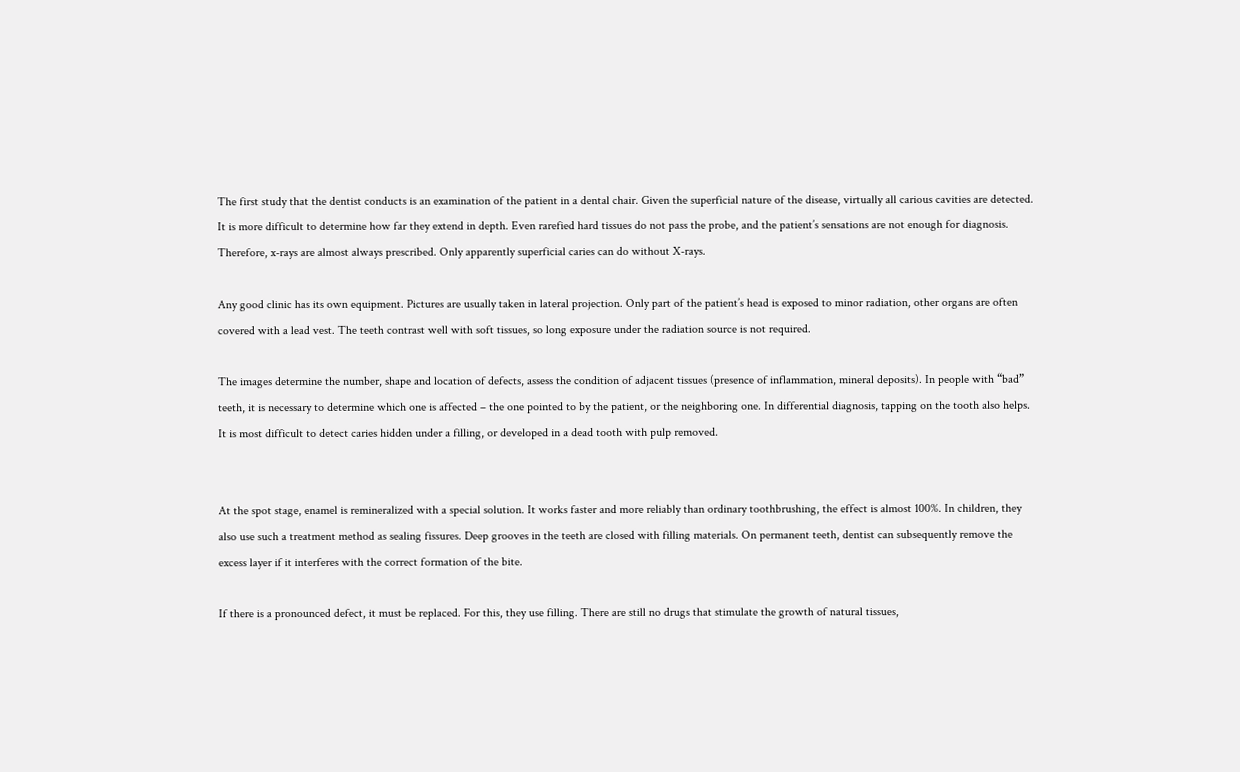The first study that the dentist conducts is an examination of the patient in a dental chair. Given the superficial nature of the disease, virtually all carious cavities are detected. It is more difficult to determine how far they extend in depth. Even rarefied hard tissues do not pass the probe, and the patient’s sensations are not enough for diagnosis. Therefore, x-rays are almost always prescribed. Only apparently superficial caries can do without X-rays.

Any good clinic has its own equipment. Pictures are usually taken in lateral projection. Only part of the patient’s head is exposed to minor radiation, other organs are often covered with a lead vest. The teeth contrast well with soft tissues, so long exposure under the radiation source is not required.

The images determine the number, shape and location of defects, assess the condition of adjacent tissues (presence of inflammation, mineral deposits). In people with “bad” teeth, it is necessary to determine which one is affected – the one pointed to by the patient, or the neighboring one. In differential diagnosis, tapping on the tooth also helps. It is most difficult to detect caries hidden under a filling, or developed in a dead tooth with pulp removed.


At the spot stage, enamel is remineralized with a special solution. It works faster and more reliably than ordinary toothbrushing, the effect is almost 100%. In children, they also use such a treatment method as sealing fissures. Deep grooves in the teeth are closed with filling materials. On permanent teeth, dentist can subsequently remove the excess layer if it interferes with the correct formation of the bite.

If there is a pronounced defect, it must be replaced. For this, they use filling. There are still no drugs that stimulate the growth of natural tissues,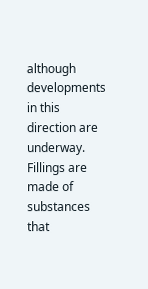although developments in this direction are underway. Fillings are made of substances that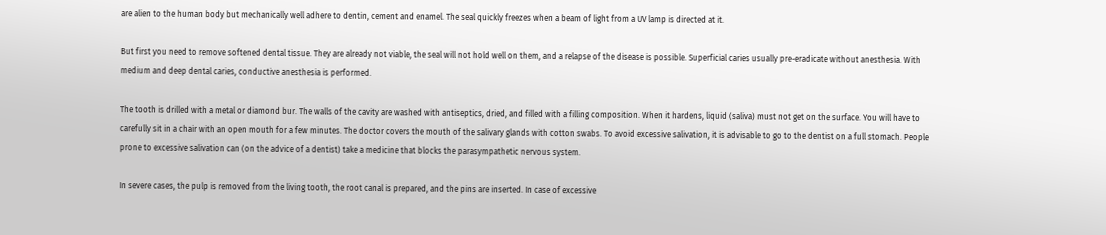are alien to the human body but mechanically well adhere to dentin, cement and enamel. The seal quickly freezes when a beam of light from a UV lamp is directed at it.

But first you need to remove softened dental tissue. They are already not viable, the seal will not hold well on them, and a relapse of the disease is possible. Superficial caries usually pre-eradicate without anesthesia. With medium and deep dental caries, conductive anesthesia is performed.

The tooth is drilled with a metal or diamond bur. The walls of the cavity are washed with antiseptics, dried, and filled with a filling composition. When it hardens, liquid (saliva) must not get on the surface. You will have to carefully sit in a chair with an open mouth for a few minutes. The doctor covers the mouth of the salivary glands with cotton swabs. To avoid excessive salivation, it is advisable to go to the dentist on a full stomach. People prone to excessive salivation can (on the advice of a dentist) take a medicine that blocks the parasympathetic nervous system.

In severe cases, the pulp is removed from the living tooth, the root canal is prepared, and the pins are inserted. In case of excessive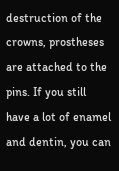destruction of the crowns, prostheses are attached to the pins. If you still have a lot of enamel and dentin, you can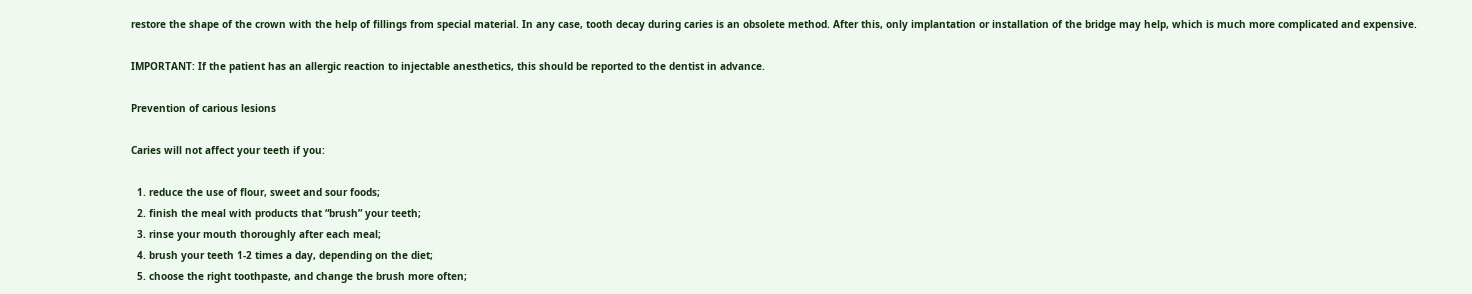restore the shape of the crown with the help of fillings from special material. In any case, tooth decay during caries is an obsolete method. After this, only implantation or installation of the bridge may help, which is much more complicated and expensive.

IMPORTANT: If the patient has an allergic reaction to injectable anesthetics, this should be reported to the dentist in advance.

Prevention of carious lesions

Caries will not affect your teeth if you:

  1. reduce the use of flour, sweet and sour foods;
  2. finish the meal with products that “brush” your teeth;
  3. rinse your mouth thoroughly after each meal;
  4. brush your teeth 1-2 times a day, depending on the diet;
  5. choose the right toothpaste, and change the brush more often;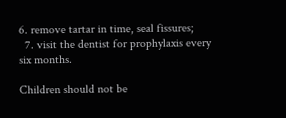6. remove tartar in time, seal fissures;
  7. visit the dentist for prophylaxis every six months.

Children should not be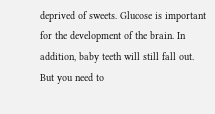deprived of sweets. Glucose is important for the development of the brain. In addition, baby teeth will still fall out. But you need to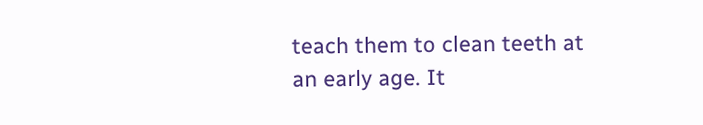teach them to clean teeth at an early age. It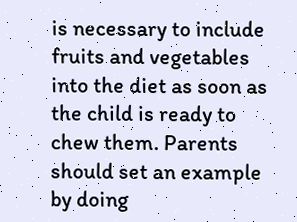is necessary to include fruits and vegetables into the diet as soon as the child is ready to chew them. Parents should set an example by doing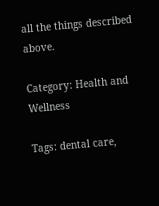all the things described above.

Category: Health and Wellness

Tags: dental care,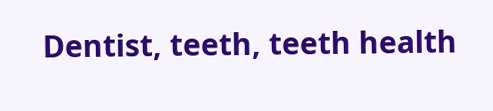Dentist, teeth, teeth health